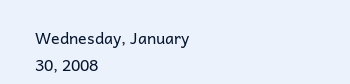Wednesday, January 30, 2008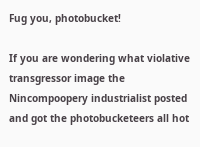Fug you, photobucket!

If you are wondering what violative transgressor image the Nincompoopery industrialist posted and got the photobucketeers all hot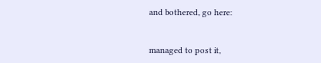and bothered, go here:


managed to post it,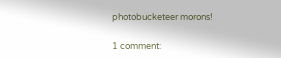photobucketeer morons!

1 comment: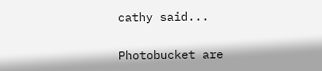cathy said...

Photobucket are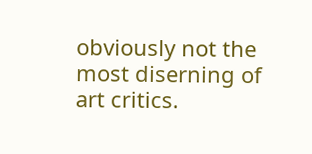obviously not the most diserning of art critics.